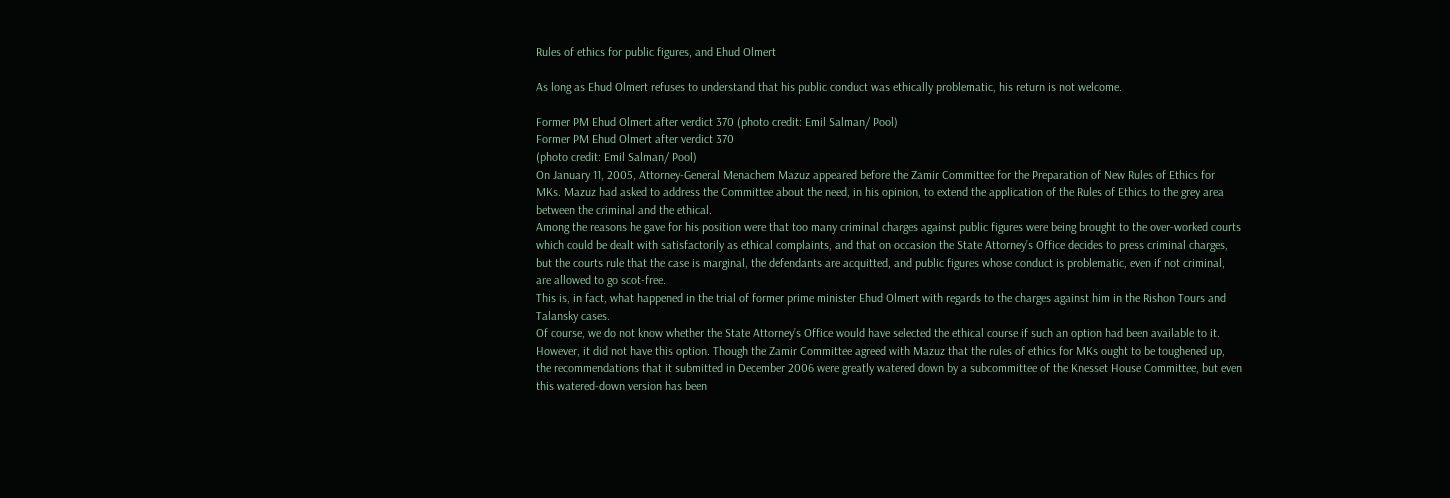Rules of ethics for public figures, and Ehud Olmert

As long as Ehud Olmert refuses to understand that his public conduct was ethically problematic, his return is not welcome.

Former PM Ehud Olmert after verdict 370 (photo credit: Emil Salman/ Pool)
Former PM Ehud Olmert after verdict 370
(photo credit: Emil Salman/ Pool)
On January 11, 2005, Attorney-General Menachem Mazuz appeared before the Zamir Committee for the Preparation of New Rules of Ethics for MKs. Mazuz had asked to address the Committee about the need, in his opinion, to extend the application of the Rules of Ethics to the grey area between the criminal and the ethical.
Among the reasons he gave for his position were that too many criminal charges against public figures were being brought to the over-worked courts which could be dealt with satisfactorily as ethical complaints, and that on occasion the State Attorney’s Office decides to press criminal charges, but the courts rule that the case is marginal, the defendants are acquitted, and public figures whose conduct is problematic, even if not criminal, are allowed to go scot-free.
This is, in fact, what happened in the trial of former prime minister Ehud Olmert with regards to the charges against him in the Rishon Tours and Talansky cases.
Of course, we do not know whether the State Attorney’s Office would have selected the ethical course if such an option had been available to it.
However, it did not have this option. Though the Zamir Committee agreed with Mazuz that the rules of ethics for MKs ought to be toughened up, the recommendations that it submitted in December 2006 were greatly watered down by a subcommittee of the Knesset House Committee, but even this watered-down version has been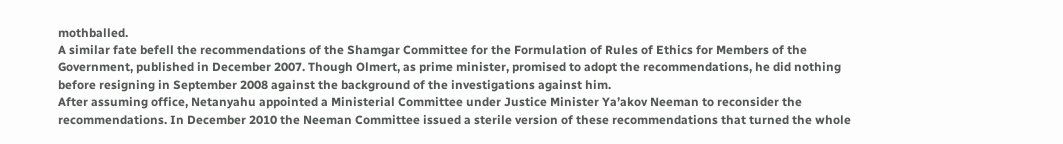mothballed.
A similar fate befell the recommendations of the Shamgar Committee for the Formulation of Rules of Ethics for Members of the Government, published in December 2007. Though Olmert, as prime minister, promised to adopt the recommendations, he did nothing before resigning in September 2008 against the background of the investigations against him.
After assuming office, Netanyahu appointed a Ministerial Committee under Justice Minister Ya’akov Neeman to reconsider the recommendations. In December 2010 the Neeman Committee issued a sterile version of these recommendations that turned the whole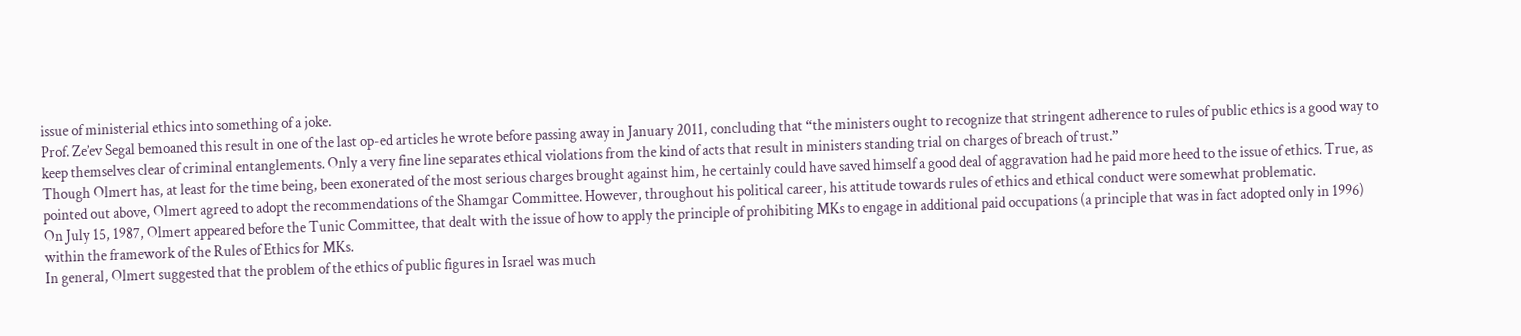issue of ministerial ethics into something of a joke.
Prof. Ze’ev Segal bemoaned this result in one of the last op-ed articles he wrote before passing away in January 2011, concluding that “the ministers ought to recognize that stringent adherence to rules of public ethics is a good way to keep themselves clear of criminal entanglements. Only a very fine line separates ethical violations from the kind of acts that result in ministers standing trial on charges of breach of trust.”
Though Olmert has, at least for the time being, been exonerated of the most serious charges brought against him, he certainly could have saved himself a good deal of aggravation had he paid more heed to the issue of ethics. True, as pointed out above, Olmert agreed to adopt the recommendations of the Shamgar Committee. However, throughout his political career, his attitude towards rules of ethics and ethical conduct were somewhat problematic.
On July 15, 1987, Olmert appeared before the Tunic Committee, that dealt with the issue of how to apply the principle of prohibiting MKs to engage in additional paid occupations (a principle that was in fact adopted only in 1996) within the framework of the Rules of Ethics for MKs.
In general, Olmert suggested that the problem of the ethics of public figures in Israel was much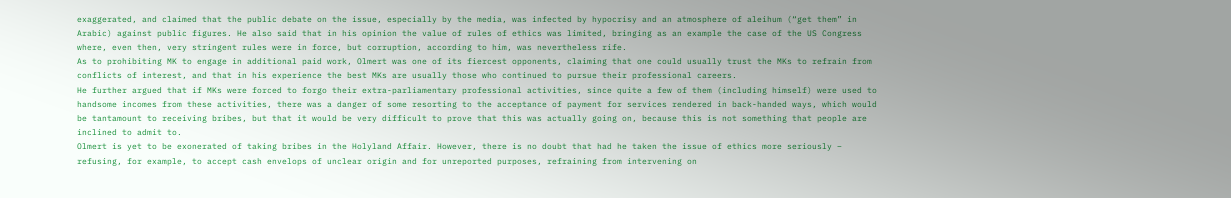exaggerated, and claimed that the public debate on the issue, especially by the media, was infected by hypocrisy and an atmosphere of aleihum (“get them” in Arabic) against public figures. He also said that in his opinion the value of rules of ethics was limited, bringing as an example the case of the US Congress where, even then, very stringent rules were in force, but corruption, according to him, was nevertheless rife.
As to prohibiting MK to engage in additional paid work, Olmert was one of its fiercest opponents, claiming that one could usually trust the MKs to refrain from conflicts of interest, and that in his experience the best MKs are usually those who continued to pursue their professional careers.
He further argued that if MKs were forced to forgo their extra-parliamentary professional activities, since quite a few of them (including himself) were used to handsome incomes from these activities, there was a danger of some resorting to the acceptance of payment for services rendered in back-handed ways, which would be tantamount to receiving bribes, but that it would be very difficult to prove that this was actually going on, because this is not something that people are inclined to admit to.
Olmert is yet to be exonerated of taking bribes in the Holyland Affair. However, there is no doubt that had he taken the issue of ethics more seriously – refusing, for example, to accept cash envelops of unclear origin and for unreported purposes, refraining from intervening on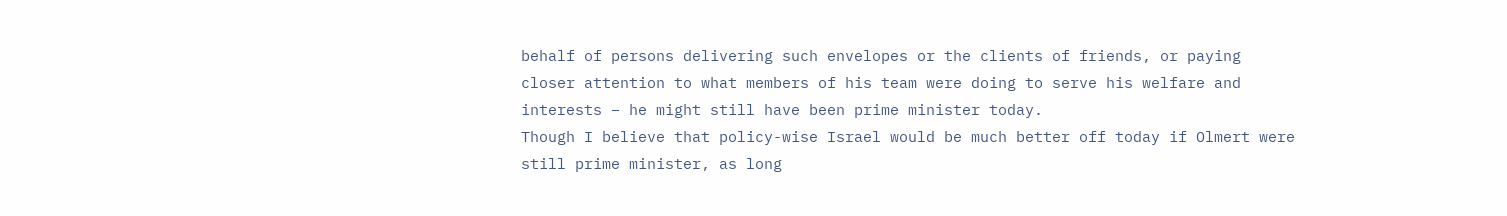behalf of persons delivering such envelopes or the clients of friends, or paying closer attention to what members of his team were doing to serve his welfare and interests – he might still have been prime minister today.
Though I believe that policy-wise Israel would be much better off today if Olmert were still prime minister, as long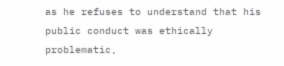as he refuses to understand that his public conduct was ethically problematic,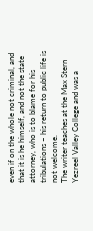even if on the whole not criminal, and that it is he himself, and not the state attorney, who is to blame for his tribulations – his return to public life is not welcome.
The writer teaches at the Max Stern Yezreel Valley College and was a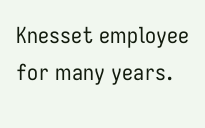Knesset employee for many years.